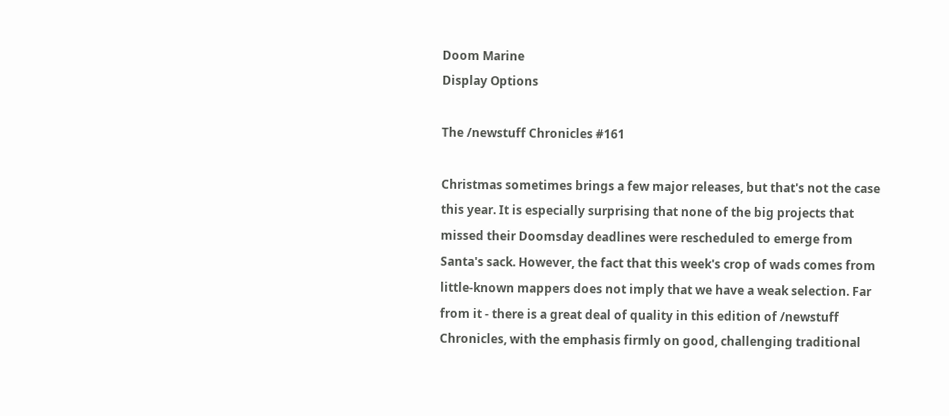Doom Marine
Display Options

The /newstuff Chronicles #161

Christmas sometimes brings a few major releases, but that's not the case this year. It is especially surprising that none of the big projects that missed their Doomsday deadlines were rescheduled to emerge from Santa's sack. However, the fact that this week's crop of wads comes from little-known mappers does not imply that we have a weak selection. Far from it - there is a great deal of quality in this edition of /newstuff Chronicles, with the emphasis firmly on good, challenging traditional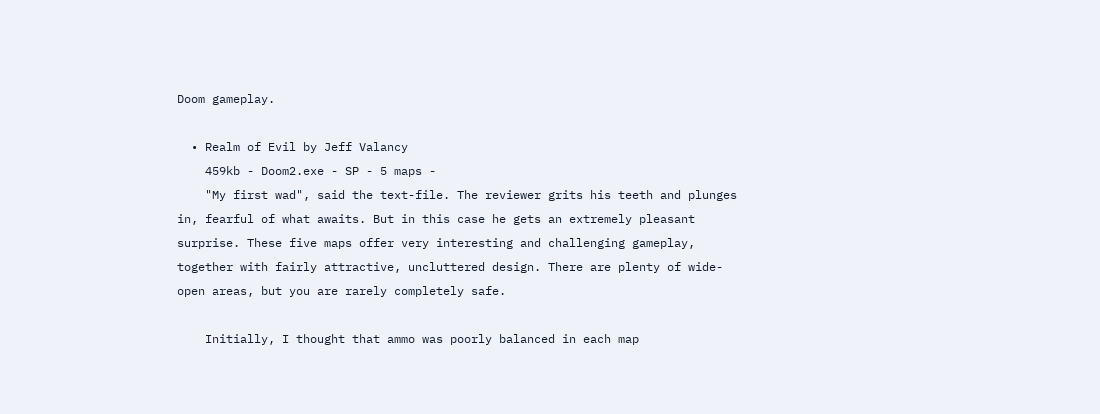Doom gameplay.

  • Realm of Evil by Jeff Valancy
    459kb - Doom2.exe - SP - 5 maps -
    "My first wad", said the text-file. The reviewer grits his teeth and plunges in, fearful of what awaits. But in this case he gets an extremely pleasant surprise. These five maps offer very interesting and challenging gameplay, together with fairly attractive, uncluttered design. There are plenty of wide-open areas, but you are rarely completely safe.

    Initially, I thought that ammo was poorly balanced in each map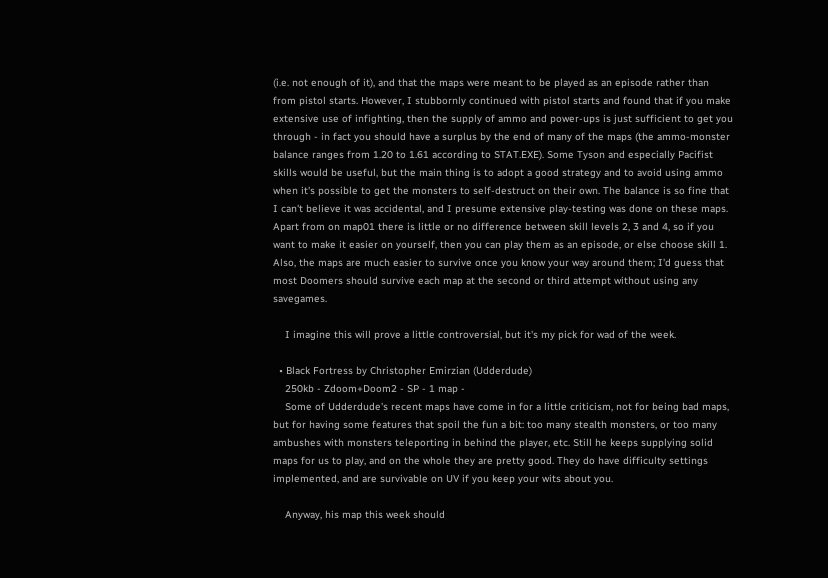(i.e. not enough of it), and that the maps were meant to be played as an episode rather than from pistol starts. However, I stubbornly continued with pistol starts and found that if you make extensive use of infighting, then the supply of ammo and power-ups is just sufficient to get you through - in fact you should have a surplus by the end of many of the maps (the ammo-monster balance ranges from 1.20 to 1.61 according to STAT.EXE). Some Tyson and especially Pacifist skills would be useful, but the main thing is to adopt a good strategy and to avoid using ammo when it's possible to get the monsters to self-destruct on their own. The balance is so fine that I can't believe it was accidental, and I presume extensive play-testing was done on these maps. Apart from on map01 there is little or no difference between skill levels 2, 3 and 4, so if you want to make it easier on yourself, then you can play them as an episode, or else choose skill 1. Also, the maps are much easier to survive once you know your way around them; I'd guess that most Doomers should survive each map at the second or third attempt without using any savegames.

    I imagine this will prove a little controversial, but it's my pick for wad of the week.

  • Black Fortress by Christopher Emirzian (Udderdude)
    250kb - Zdoom+Doom2 - SP - 1 map -
    Some of Udderdude's recent maps have come in for a little criticism, not for being bad maps, but for having some features that spoil the fun a bit: too many stealth monsters, or too many ambushes with monsters teleporting in behind the player, etc. Still he keeps supplying solid maps for us to play, and on the whole they are pretty good. They do have difficulty settings implemented, and are survivable on UV if you keep your wits about you.

    Anyway, his map this week should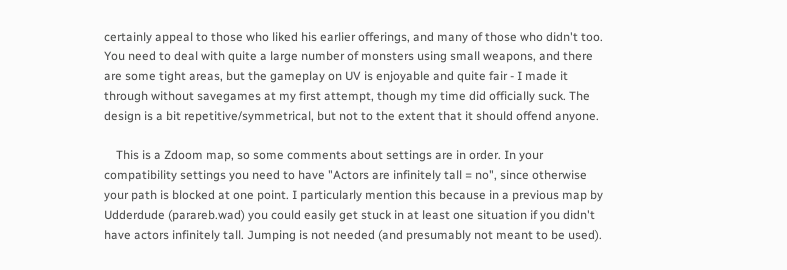certainly appeal to those who liked his earlier offerings, and many of those who didn't too. You need to deal with quite a large number of monsters using small weapons, and there are some tight areas, but the gameplay on UV is enjoyable and quite fair - I made it through without savegames at my first attempt, though my time did officially suck. The design is a bit repetitive/symmetrical, but not to the extent that it should offend anyone.

    This is a Zdoom map, so some comments about settings are in order. In your compatibility settings you need to have "Actors are infinitely tall = no", since otherwise your path is blocked at one point. I particularly mention this because in a previous map by Udderdude (parareb.wad) you could easily get stuck in at least one situation if you didn't have actors infinitely tall. Jumping is not needed (and presumably not meant to be used).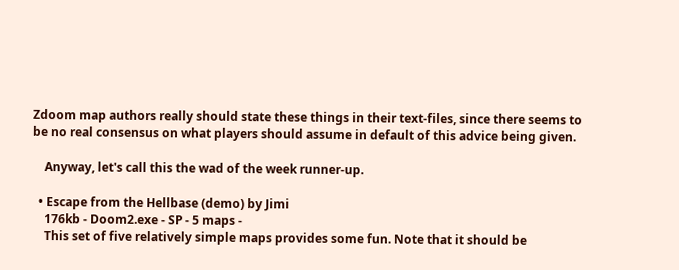Zdoom map authors really should state these things in their text-files, since there seems to be no real consensus on what players should assume in default of this advice being given.

    Anyway, let's call this the wad of the week runner-up.

  • Escape from the Hellbase (demo) by Jimi
    176kb - Doom2.exe - SP - 5 maps -
    This set of five relatively simple maps provides some fun. Note that it should be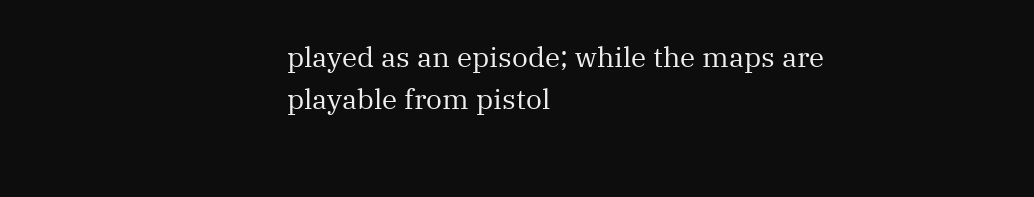played as an episode; while the maps are playable from pistol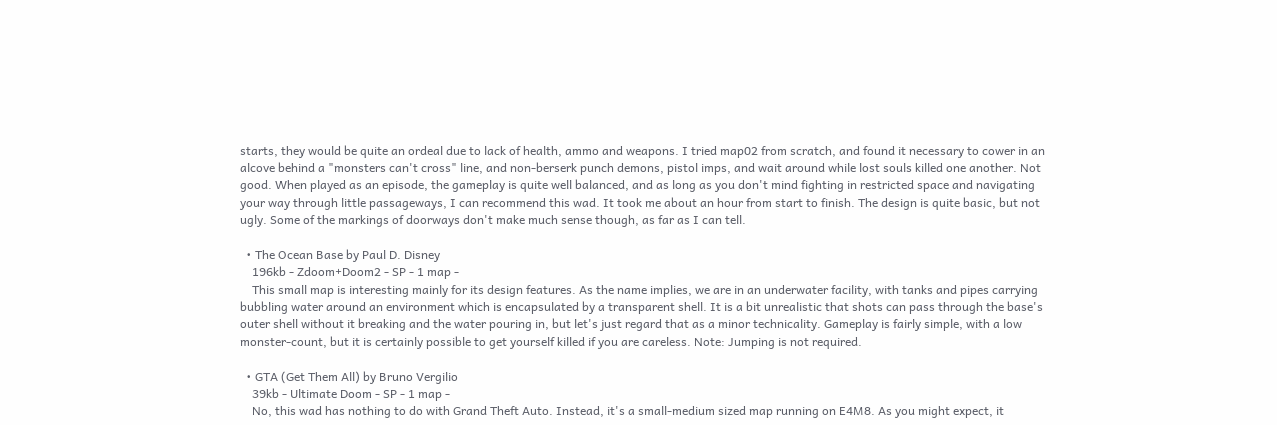starts, they would be quite an ordeal due to lack of health, ammo and weapons. I tried map02 from scratch, and found it necessary to cower in an alcove behind a "monsters can't cross" line, and non-berserk punch demons, pistol imps, and wait around while lost souls killed one another. Not good. When played as an episode, the gameplay is quite well balanced, and as long as you don't mind fighting in restricted space and navigating your way through little passageways, I can recommend this wad. It took me about an hour from start to finish. The design is quite basic, but not ugly. Some of the markings of doorways don't make much sense though, as far as I can tell.

  • The Ocean Base by Paul D. Disney
    196kb - Zdoom+Doom2 - SP - 1 map -
    This small map is interesting mainly for its design features. As the name implies, we are in an underwater facility, with tanks and pipes carrying bubbling water around an environment which is encapsulated by a transparent shell. It is a bit unrealistic that shots can pass through the base's outer shell without it breaking and the water pouring in, but let's just regard that as a minor technicality. Gameplay is fairly simple, with a low monster-count, but it is certainly possible to get yourself killed if you are careless. Note: Jumping is not required.

  • GTA (Get Them All) by Bruno Vergilio
    39kb - Ultimate Doom - SP - 1 map -
    No, this wad has nothing to do with Grand Theft Auto. Instead, it's a small-medium sized map running on E4M8. As you might expect, it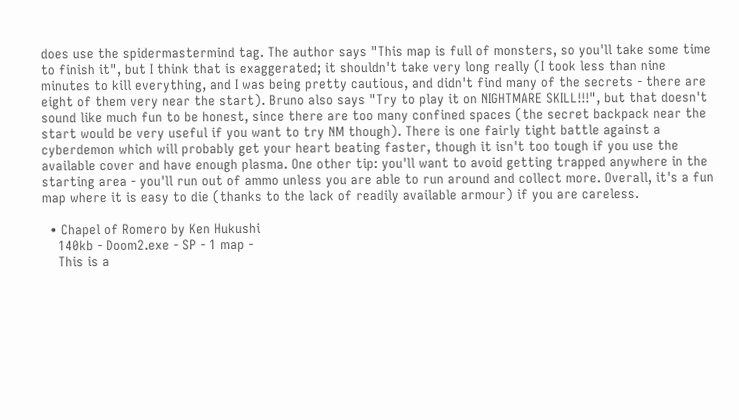does use the spidermastermind tag. The author says "This map is full of monsters, so you'll take some time to finish it", but I think that is exaggerated; it shouldn't take very long really (I took less than nine minutes to kill everything, and I was being pretty cautious, and didn't find many of the secrets - there are eight of them very near the start). Bruno also says "Try to play it on NIGHTMARE SKILL!!!", but that doesn't sound like much fun to be honest, since there are too many confined spaces (the secret backpack near the start would be very useful if you want to try NM though). There is one fairly tight battle against a cyberdemon which will probably get your heart beating faster, though it isn't too tough if you use the available cover and have enough plasma. One other tip: you'll want to avoid getting trapped anywhere in the starting area - you'll run out of ammo unless you are able to run around and collect more. Overall, it's a fun map where it is easy to die (thanks to the lack of readily available armour) if you are careless.

  • Chapel of Romero by Ken Hukushi
    140kb - Doom2.exe - SP - 1 map -
    This is a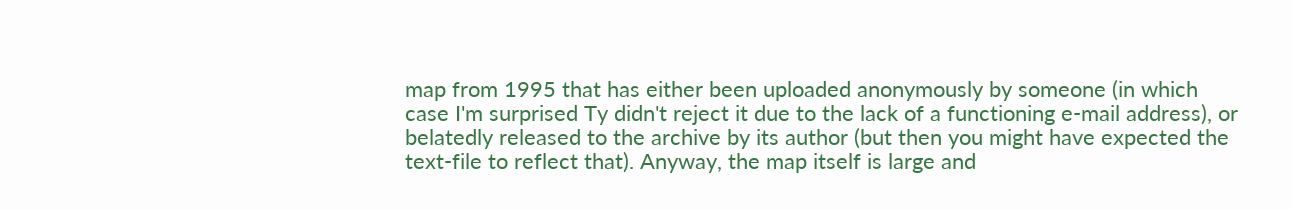map from 1995 that has either been uploaded anonymously by someone (in which case I'm surprised Ty didn't reject it due to the lack of a functioning e-mail address), or belatedly released to the archive by its author (but then you might have expected the text-file to reflect that). Anyway, the map itself is large and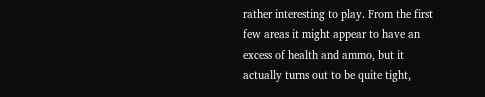rather interesting to play. From the first few areas it might appear to have an excess of health and ammo, but it actually turns out to be quite tight,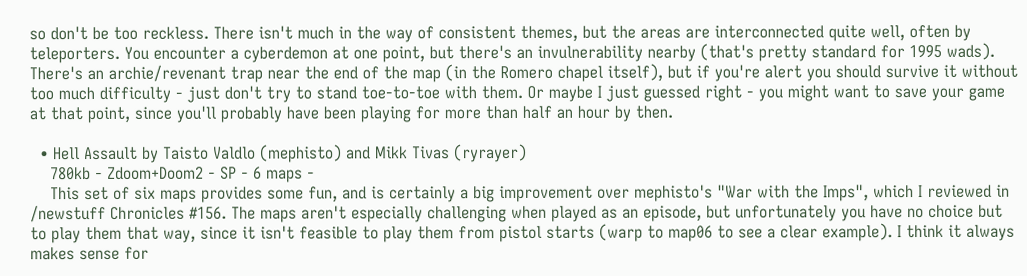so don't be too reckless. There isn't much in the way of consistent themes, but the areas are interconnected quite well, often by teleporters. You encounter a cyberdemon at one point, but there's an invulnerability nearby (that's pretty standard for 1995 wads). There's an archie/revenant trap near the end of the map (in the Romero chapel itself), but if you're alert you should survive it without too much difficulty - just don't try to stand toe-to-toe with them. Or maybe I just guessed right - you might want to save your game at that point, since you'll probably have been playing for more than half an hour by then.

  • Hell Assault by Taisto Valdlo (mephisto) and Mikk Tivas (ryrayer)
    780kb - Zdoom+Doom2 - SP - 6 maps -
    This set of six maps provides some fun, and is certainly a big improvement over mephisto's "War with the Imps", which I reviewed in /newstuff Chronicles #156. The maps aren't especially challenging when played as an episode, but unfortunately you have no choice but to play them that way, since it isn't feasible to play them from pistol starts (warp to map06 to see a clear example). I think it always makes sense for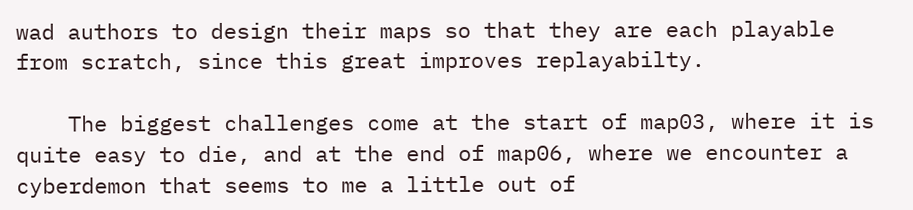wad authors to design their maps so that they are each playable from scratch, since this great improves replayabilty.

    The biggest challenges come at the start of map03, where it is quite easy to die, and at the end of map06, where we encounter a cyberdemon that seems to me a little out of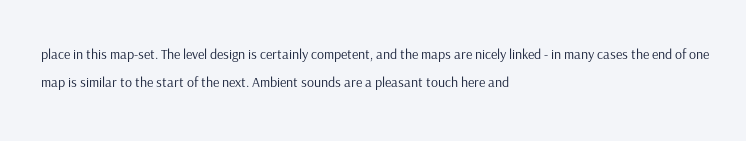place in this map-set. The level design is certainly competent, and the maps are nicely linked - in many cases the end of one map is similar to the start of the next. Ambient sounds are a pleasant touch here and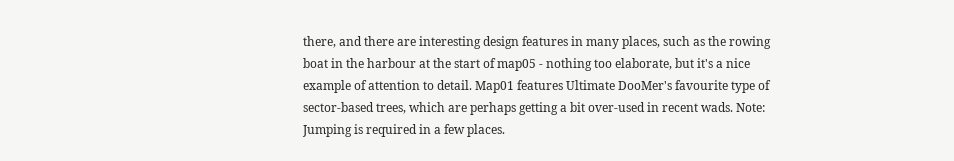there, and there are interesting design features in many places, such as the rowing boat in the harbour at the start of map05 - nothing too elaborate, but it's a nice example of attention to detail. Map01 features Ultimate DooMer's favourite type of sector-based trees, which are perhaps getting a bit over-used in recent wads. Note: Jumping is required in a few places.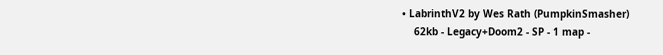• LabrinthV2 by Wes Rath (PumpkinSmasher)
    62kb - Legacy+Doom2 - SP - 1 map -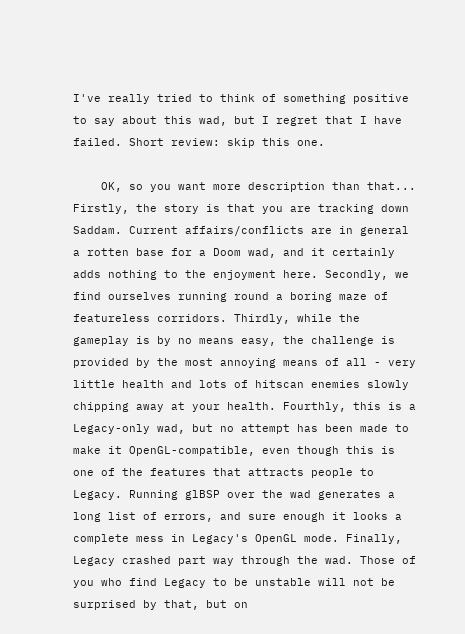I've really tried to think of something positive to say about this wad, but I regret that I have failed. Short review: skip this one.

    OK, so you want more description than that... Firstly, the story is that you are tracking down Saddam. Current affairs/conflicts are in general a rotten base for a Doom wad, and it certainly adds nothing to the enjoyment here. Secondly, we find ourselves running round a boring maze of featureless corridors. Thirdly, while the gameplay is by no means easy, the challenge is provided by the most annoying means of all - very little health and lots of hitscan enemies slowly chipping away at your health. Fourthly, this is a Legacy-only wad, but no attempt has been made to make it OpenGL-compatible, even though this is one of the features that attracts people to Legacy. Running glBSP over the wad generates a long list of errors, and sure enough it looks a complete mess in Legacy's OpenGL mode. Finally, Legacy crashed part way through the wad. Those of you who find Legacy to be unstable will not be surprised by that, but on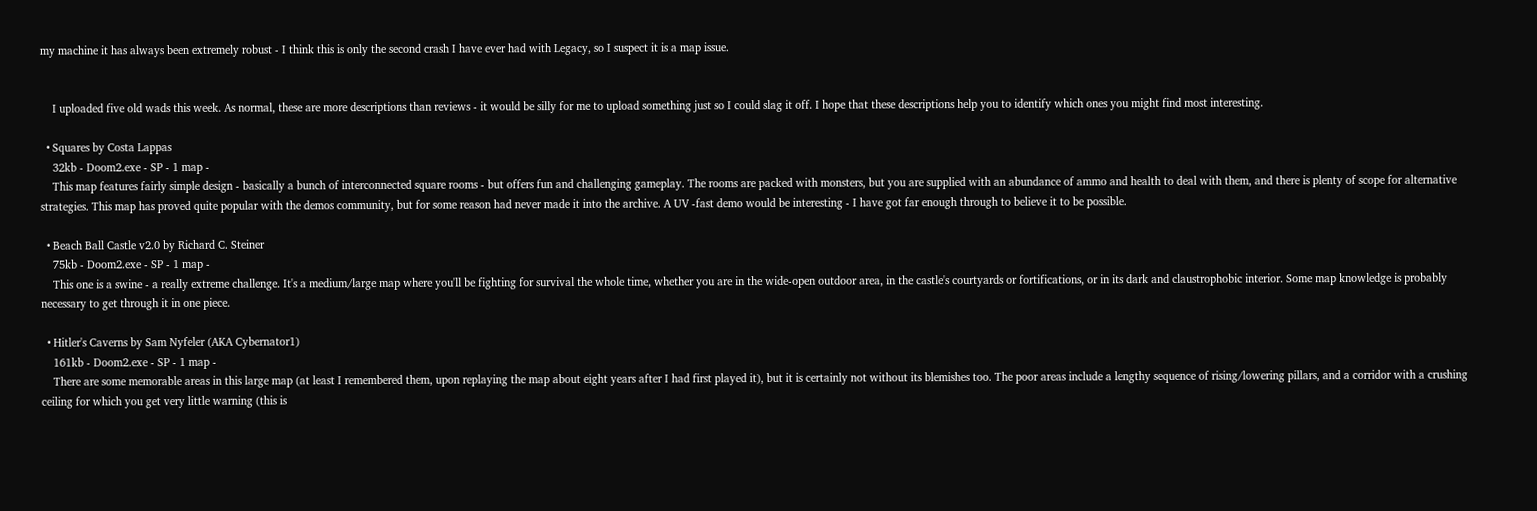my machine it has always been extremely robust - I think this is only the second crash I have ever had with Legacy, so I suspect it is a map issue.


    I uploaded five old wads this week. As normal, these are more descriptions than reviews - it would be silly for me to upload something just so I could slag it off. I hope that these descriptions help you to identify which ones you might find most interesting.

  • Squares by Costa Lappas
    32kb - Doom2.exe - SP - 1 map -
    This map features fairly simple design - basically a bunch of interconnected square rooms - but offers fun and challenging gameplay. The rooms are packed with monsters, but you are supplied with an abundance of ammo and health to deal with them, and there is plenty of scope for alternative strategies. This map has proved quite popular with the demos community, but for some reason had never made it into the archive. A UV -fast demo would be interesting - I have got far enough through to believe it to be possible.

  • Beach Ball Castle v2.0 by Richard C. Steiner
    75kb - Doom2.exe - SP - 1 map -
    This one is a swine - a really extreme challenge. It's a medium/large map where you'll be fighting for survival the whole time, whether you are in the wide-open outdoor area, in the castle's courtyards or fortifications, or in its dark and claustrophobic interior. Some map knowledge is probably necessary to get through it in one piece.

  • Hitler's Caverns by Sam Nyfeler (AKA Cybernator1)
    161kb - Doom2.exe - SP - 1 map -
    There are some memorable areas in this large map (at least I remembered them, upon replaying the map about eight years after I had first played it), but it is certainly not without its blemishes too. The poor areas include a lengthy sequence of rising/lowering pillars, and a corridor with a crushing ceiling for which you get very little warning (this is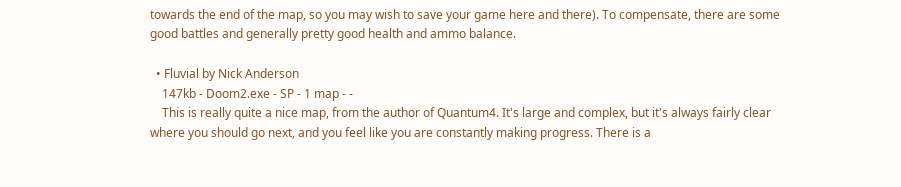towards the end of the map, so you may wish to save your game here and there). To compensate, there are some good battles and generally pretty good health and ammo balance.

  • Fluvial by Nick Anderson
    147kb - Doom2.exe - SP - 1 map - -
    This is really quite a nice map, from the author of Quantum4. It's large and complex, but it's always fairly clear where you should go next, and you feel like you are constantly making progress. There is a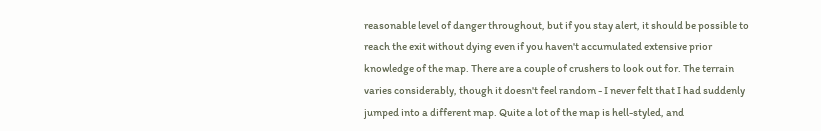reasonable level of danger throughout, but if you stay alert, it should be possible to reach the exit without dying even if you haven't accumulated extensive prior knowledge of the map. There are a couple of crushers to look out for. The terrain varies considerably, though it doesn't feel random - I never felt that I had suddenly jumped into a different map. Quite a lot of the map is hell-styled, and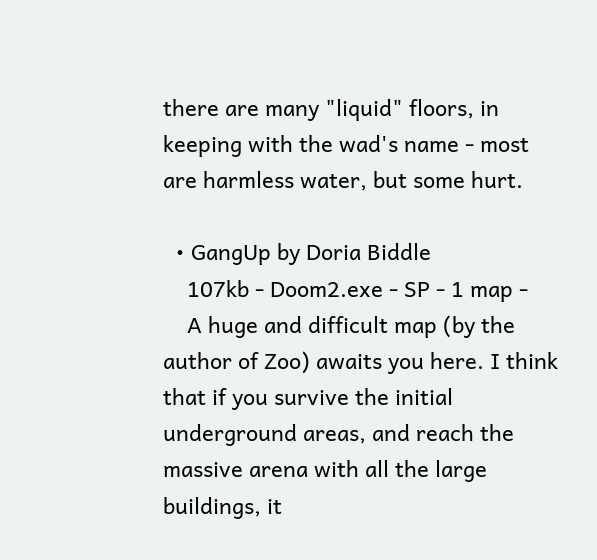there are many "liquid" floors, in keeping with the wad's name - most are harmless water, but some hurt.

  • GangUp by Doria Biddle
    107kb - Doom2.exe - SP - 1 map -
    A huge and difficult map (by the author of Zoo) awaits you here. I think that if you survive the initial underground areas, and reach the massive arena with all the large buildings, it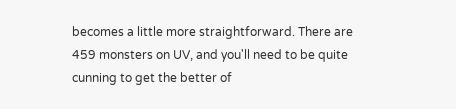becomes a little more straightforward. There are 459 monsters on UV, and you'll need to be quite cunning to get the better of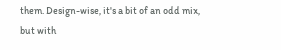them. Design-wise, it's a bit of an odd mix, but with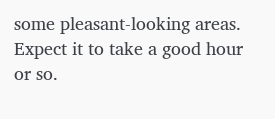some pleasant-looking areas. Expect it to take a good hour or so.